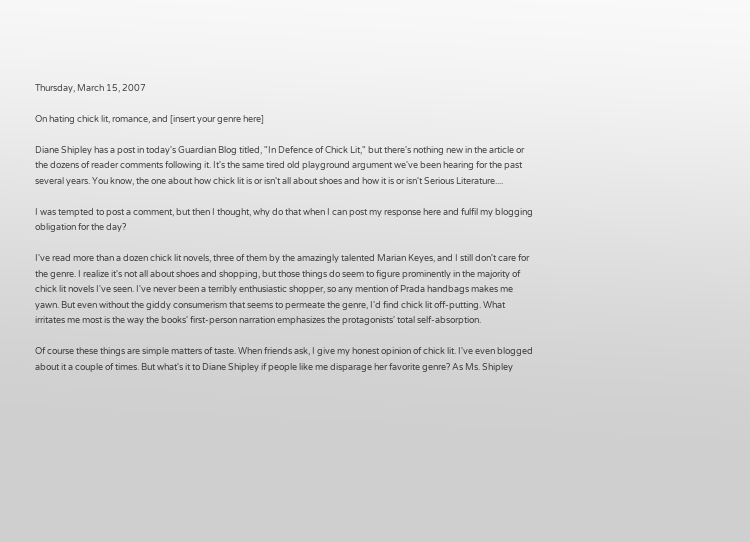Thursday, March 15, 2007

On hating chick lit, romance, and [insert your genre here]

Diane Shipley has a post in today's Guardian Blog titled, "In Defence of Chick Lit," but there's nothing new in the article or the dozens of reader comments following it. It's the same tired old playground argument we've been hearing for the past several years. You know, the one about how chick lit is or isn't all about shoes and how it is or isn't Serious Literature....

I was tempted to post a comment, but then I thought, why do that when I can post my response here and fulfil my blogging obligation for the day?

I've read more than a dozen chick lit novels, three of them by the amazingly talented Marian Keyes, and I still don't care for the genre. I realize it's not all about shoes and shopping, but those things do seem to figure prominently in the majority of chick lit novels I've seen. I've never been a terribly enthusiastic shopper, so any mention of Prada handbags makes me yawn. But even without the giddy consumerism that seems to permeate the genre, I'd find chick lit off-putting. What irritates me most is the way the books' first-person narration emphasizes the protagonists' total self-absorption.

Of course these things are simple matters of taste. When friends ask, I give my honest opinion of chick lit. I've even blogged about it a couple of times. But what's it to Diane Shipley if people like me disparage her favorite genre? As Ms. Shipley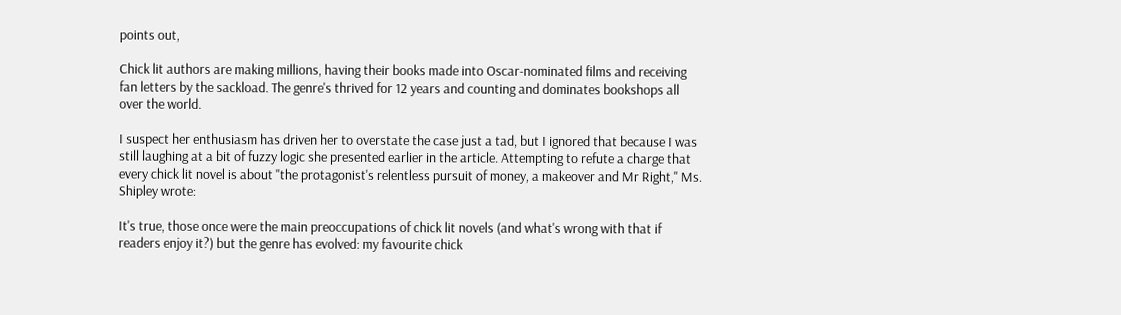points out,

Chick lit authors are making millions, having their books made into Oscar-nominated films and receiving fan letters by the sackload. The genre's thrived for 12 years and counting and dominates bookshops all over the world.

I suspect her enthusiasm has driven her to overstate the case just a tad, but I ignored that because I was still laughing at a bit of fuzzy logic she presented earlier in the article. Attempting to refute a charge that every chick lit novel is about "the protagonist's relentless pursuit of money, a makeover and Mr Right," Ms. Shipley wrote:

It's true, those once were the main preoccupations of chick lit novels (and what's wrong with that if readers enjoy it?) but the genre has evolved: my favourite chick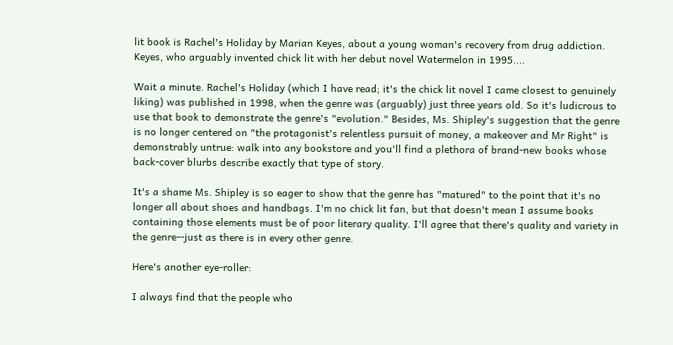lit book is Rachel's Holiday by Marian Keyes, about a young woman's recovery from drug addiction. Keyes, who arguably invented chick lit with her debut novel Watermelon in 1995....

Wait a minute. Rachel's Holiday (which I have read; it's the chick lit novel I came closest to genuinely liking) was published in 1998, when the genre was (arguably) just three years old. So it's ludicrous to use that book to demonstrate the genre's "evolution." Besides, Ms. Shipley's suggestion that the genre is no longer centered on "the protagonist's relentless pursuit of money, a makeover and Mr Right" is demonstrably untrue: walk into any bookstore and you'll find a plethora of brand-new books whose back-cover blurbs describe exactly that type of story.

It's a shame Ms. Shipley is so eager to show that the genre has "matured" to the point that it's no longer all about shoes and handbags. I'm no chick lit fan, but that doesn't mean I assume books containing those elements must be of poor literary quality. I'll agree that there's quality and variety in the genre--just as there is in every other genre.

Here's another eye-roller:

I always find that the people who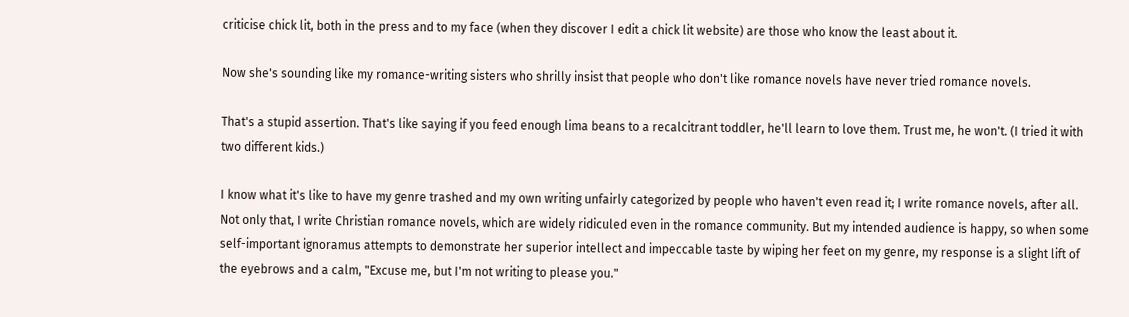criticise chick lit, both in the press and to my face (when they discover I edit a chick lit website) are those who know the least about it.

Now she's sounding like my romance-writing sisters who shrilly insist that people who don't like romance novels have never tried romance novels.

That's a stupid assertion. That's like saying if you feed enough lima beans to a recalcitrant toddler, he'll learn to love them. Trust me, he won't. (I tried it with two different kids.)

I know what it's like to have my genre trashed and my own writing unfairly categorized by people who haven't even read it; I write romance novels, after all. Not only that, I write Christian romance novels, which are widely ridiculed even in the romance community. But my intended audience is happy, so when some self-important ignoramus attempts to demonstrate her superior intellect and impeccable taste by wiping her feet on my genre, my response is a slight lift of the eyebrows and a calm, "Excuse me, but I'm not writing to please you."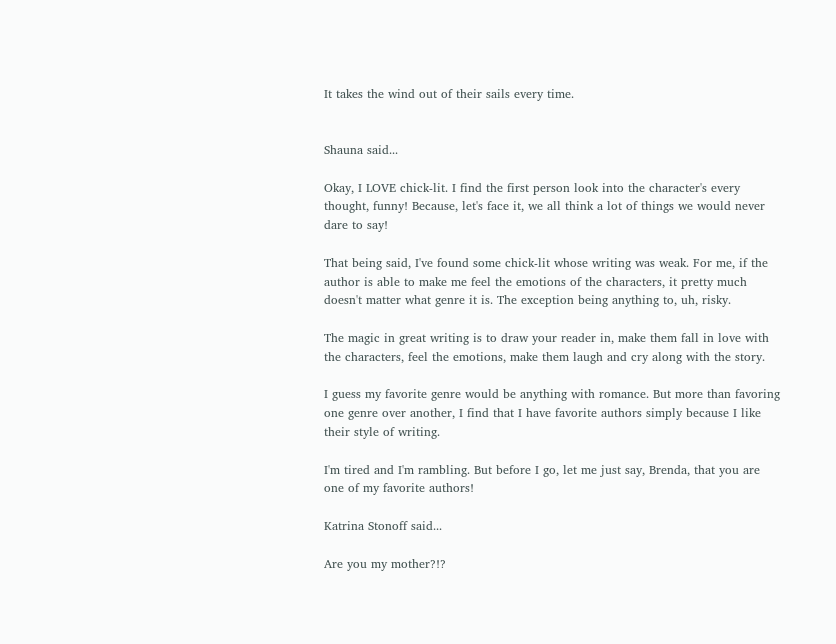It takes the wind out of their sails every time.


Shauna said...

Okay, I LOVE chick-lit. I find the first person look into the character's every thought, funny! Because, let's face it, we all think a lot of things we would never dare to say!

That being said, I've found some chick-lit whose writing was weak. For me, if the author is able to make me feel the emotions of the characters, it pretty much doesn't matter what genre it is. The exception being anything to, uh, risky.

The magic in great writing is to draw your reader in, make them fall in love with the characters, feel the emotions, make them laugh and cry along with the story.

I guess my favorite genre would be anything with romance. But more than favoring one genre over another, I find that I have favorite authors simply because I like their style of writing.

I'm tired and I'm rambling. But before I go, let me just say, Brenda, that you are one of my favorite authors!

Katrina Stonoff said...

Are you my mother?!?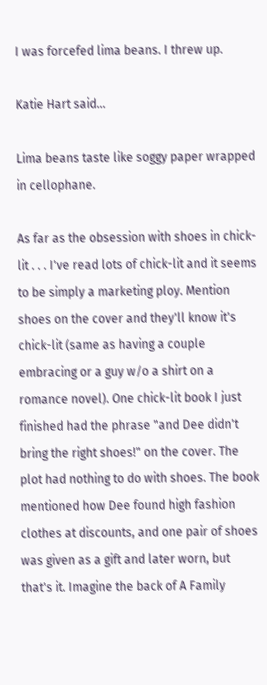I was forcefed lima beans. I threw up.

Katie Hart said...

Lima beans taste like soggy paper wrapped in cellophane.

As far as the obsession with shoes in chick-lit . . . I've read lots of chick-lit and it seems to be simply a marketing ploy. Mention shoes on the cover and they'll know it's chick-lit (same as having a couple embracing or a guy w/o a shirt on a romance novel). One chick-lit book I just finished had the phrase "and Dee didn't bring the right shoes!" on the cover. The plot had nothing to do with shoes. The book mentioned how Dee found high fashion clothes at discounts, and one pair of shoes was given as a gift and later worn, but that's it. Imagine the back of A Family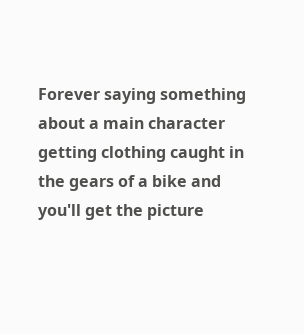Forever saying something about a main character getting clothing caught in the gears of a bike and you'll get the picture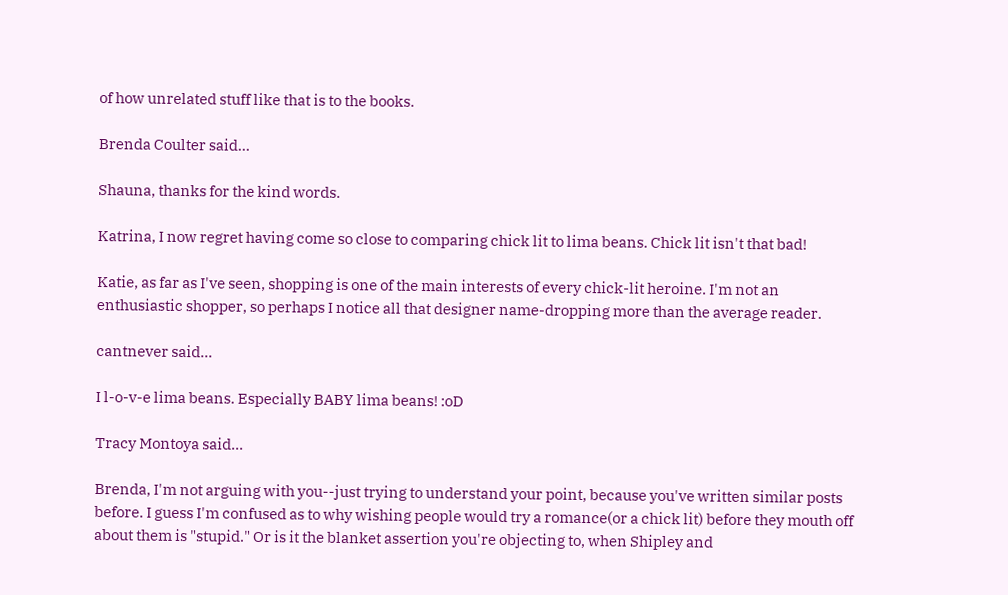of how unrelated stuff like that is to the books.

Brenda Coulter said...

Shauna, thanks for the kind words.

Katrina, I now regret having come so close to comparing chick lit to lima beans. Chick lit isn't that bad!

Katie, as far as I've seen, shopping is one of the main interests of every chick-lit heroine. I'm not an enthusiastic shopper, so perhaps I notice all that designer name-dropping more than the average reader.

cantnever said...

I l-o-v-e lima beans. Especially BABY lima beans! :oD

Tracy Montoya said...

Brenda, I'm not arguing with you--just trying to understand your point, because you've written similar posts before. I guess I'm confused as to why wishing people would try a romance(or a chick lit) before they mouth off about them is "stupid." Or is it the blanket assertion you're objecting to, when Shipley and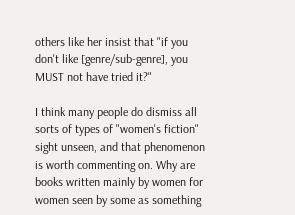others like her insist that "if you don't like [genre/sub-genre], you MUST not have tried it?"

I think many people do dismiss all sorts of types of "women's fiction" sight unseen, and that phenomenon is worth commenting on. Why are books written mainly by women for women seen by some as something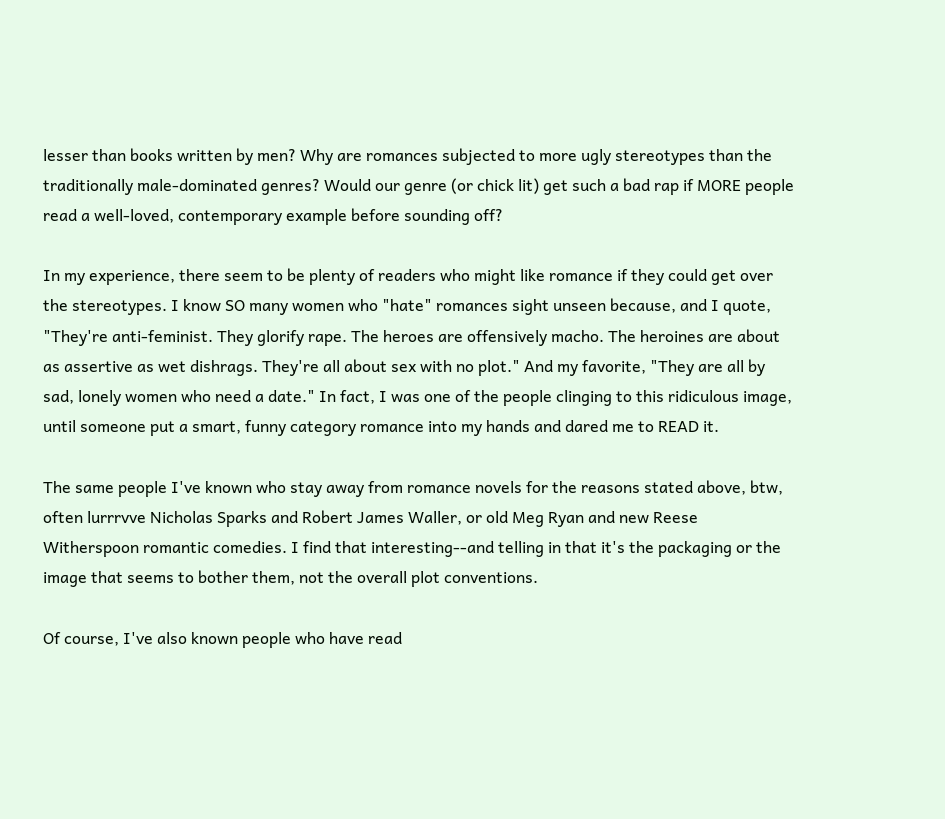lesser than books written by men? Why are romances subjected to more ugly stereotypes than the traditionally male-dominated genres? Would our genre (or chick lit) get such a bad rap if MORE people read a well-loved, contemporary example before sounding off?

In my experience, there seem to be plenty of readers who might like romance if they could get over the stereotypes. I know SO many women who "hate" romances sight unseen because, and I quote, "They're anti-feminist. They glorify rape. The heroes are offensively macho. The heroines are about as assertive as wet dishrags. They're all about sex with no plot." And my favorite, "They are all by sad, lonely women who need a date." In fact, I was one of the people clinging to this ridiculous image, until someone put a smart, funny category romance into my hands and dared me to READ it.

The same people I've known who stay away from romance novels for the reasons stated above, btw, often lurrrvve Nicholas Sparks and Robert James Waller, or old Meg Ryan and new Reese Witherspoon romantic comedies. I find that interesting--and telling in that it's the packaging or the image that seems to bother them, not the overall plot conventions.

Of course, I've also known people who have read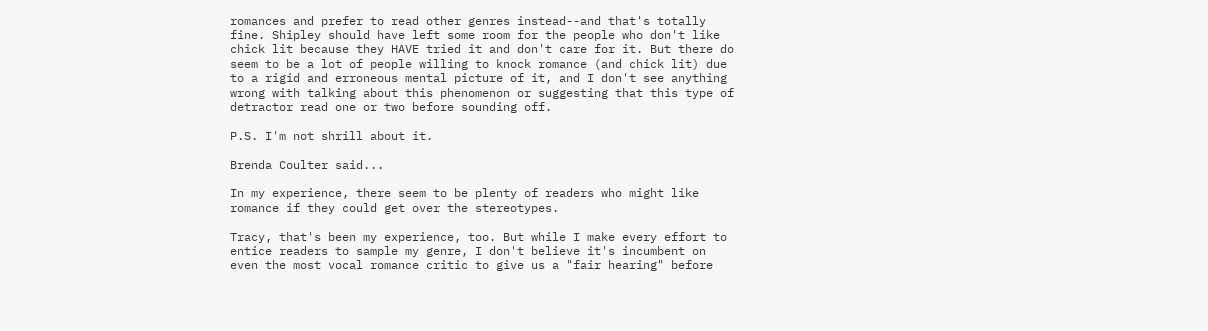romances and prefer to read other genres instead--and that's totally fine. Shipley should have left some room for the people who don't like chick lit because they HAVE tried it and don't care for it. But there do seem to be a lot of people willing to knock romance (and chick lit) due to a rigid and erroneous mental picture of it, and I don't see anything wrong with talking about this phenomenon or suggesting that this type of detractor read one or two before sounding off.

P.S. I'm not shrill about it.

Brenda Coulter said...

In my experience, there seem to be plenty of readers who might like romance if they could get over the stereotypes.

Tracy, that's been my experience, too. But while I make every effort to entice readers to sample my genre, I don't believe it's incumbent on even the most vocal romance critic to give us a "fair hearing" before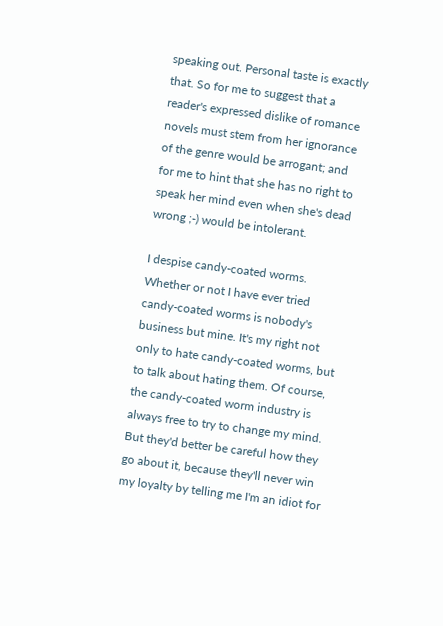speaking out. Personal taste is exactly that. So for me to suggest that a reader's expressed dislike of romance novels must stem from her ignorance of the genre would be arrogant; and for me to hint that she has no right to speak her mind even when she's dead wrong ;-) would be intolerant.

I despise candy-coated worms. Whether or not I have ever tried candy-coated worms is nobody's business but mine. It's my right not only to hate candy-coated worms, but to talk about hating them. Of course, the candy-coated worm industry is always free to try to change my mind. But they'd better be careful how they go about it, because they'll never win my loyalty by telling me I'm an idiot for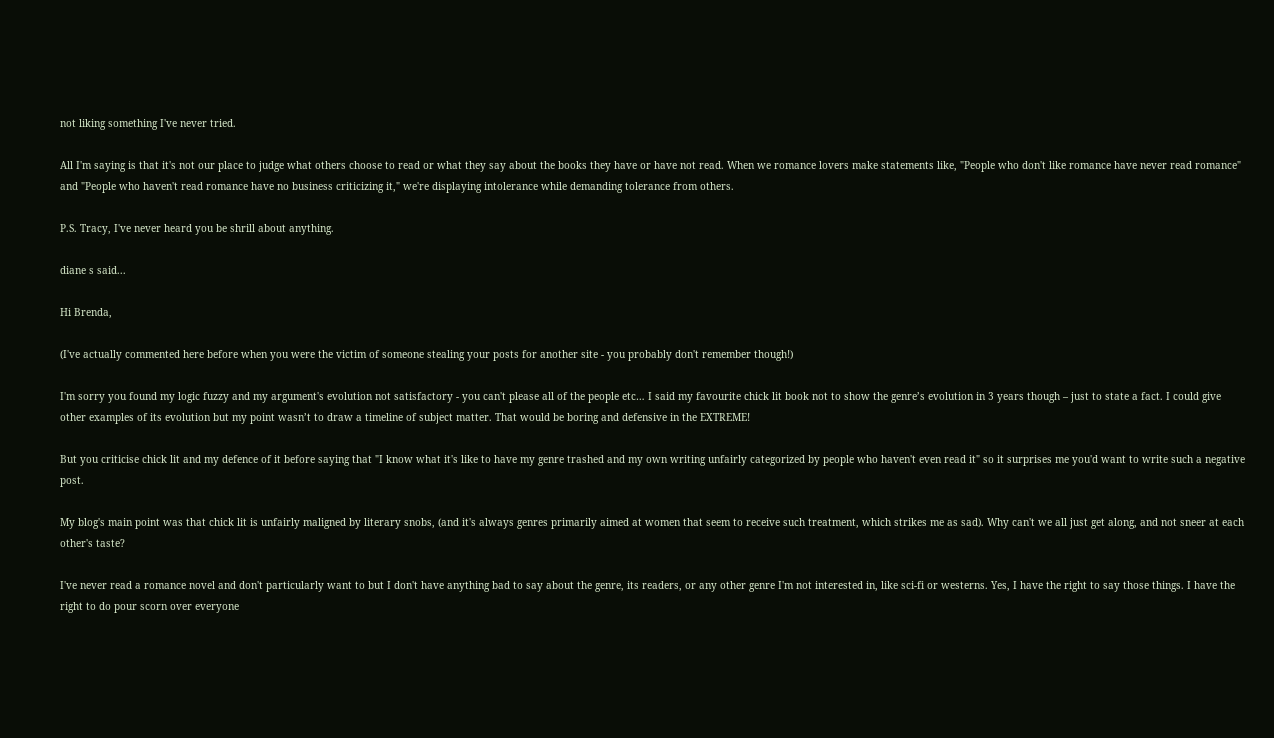not liking something I've never tried.

All I'm saying is that it's not our place to judge what others choose to read or what they say about the books they have or have not read. When we romance lovers make statements like, "People who don't like romance have never read romance" and "People who haven't read romance have no business criticizing it," we're displaying intolerance while demanding tolerance from others.

P.S. Tracy, I've never heard you be shrill about anything.

diane s said...

Hi Brenda,

(I've actually commented here before when you were the victim of someone stealing your posts for another site - you probably don't remember though!)

I'm sorry you found my logic fuzzy and my argument's evolution not satisfactory - you can't please all of the people etc… I said my favourite chick lit book not to show the genre’s evolution in 3 years though – just to state a fact. I could give other examples of its evolution but my point wasn’t to draw a timeline of subject matter. That would be boring and defensive in the EXTREME!

But you criticise chick lit and my defence of it before saying that "I know what it's like to have my genre trashed and my own writing unfairly categorized by people who haven't even read it" so it surprises me you'd want to write such a negative post.

My blog's main point was that chick lit is unfairly maligned by literary snobs, (and it's always genres primarily aimed at women that seem to receive such treatment, which strikes me as sad). Why can't we all just get along, and not sneer at each other's taste?

I've never read a romance novel and don't particularly want to but I don't have anything bad to say about the genre, its readers, or any other genre I'm not interested in, like sci-fi or westerns. Yes, I have the right to say those things. I have the right to do pour scorn over everyone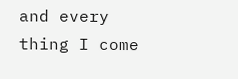and every thing I come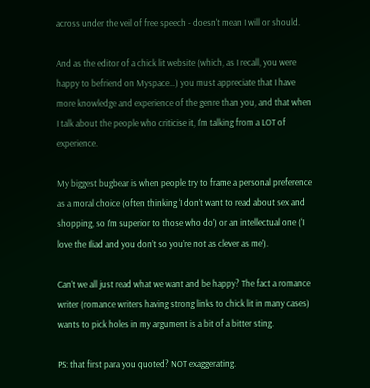across under the veil of free speech - doesn't mean I will or should.

And as the editor of a chick lit website (which, as I recall, you were happy to befriend on Myspace…) you must appreciate that I have more knowledge and experience of the genre than you, and that when I talk about the people who criticise it, I'm talking from a LOT of experience.

My biggest bugbear is when people try to frame a personal preference as a moral choice (often thinking ‘I don’t want to read about sex and shopping, so I’m superior to those who do’) or an intellectual one (‘I love the Iliad and you don’t so you’re not as clever as me’).

Can’t we all just read what we want and be happy? The fact a romance writer (romance writers having strong links to chick lit in many cases) wants to pick holes in my argument is a bit of a bitter sting.

PS: that first para you quoted? NOT exaggerating.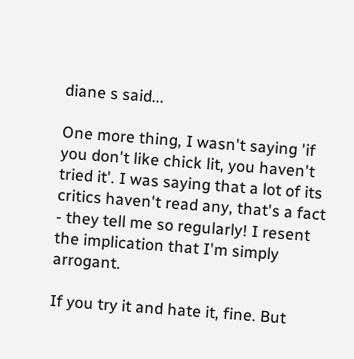diane s said...

One more thing, I wasn't saying 'if you don't like chick lit, you haven't tried it'. I was saying that a lot of its critics haven't read any, that's a fact - they tell me so regularly! I resent the implication that I'm simply arrogant.

If you try it and hate it, fine. But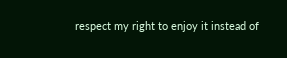respect my right to enjoy it instead of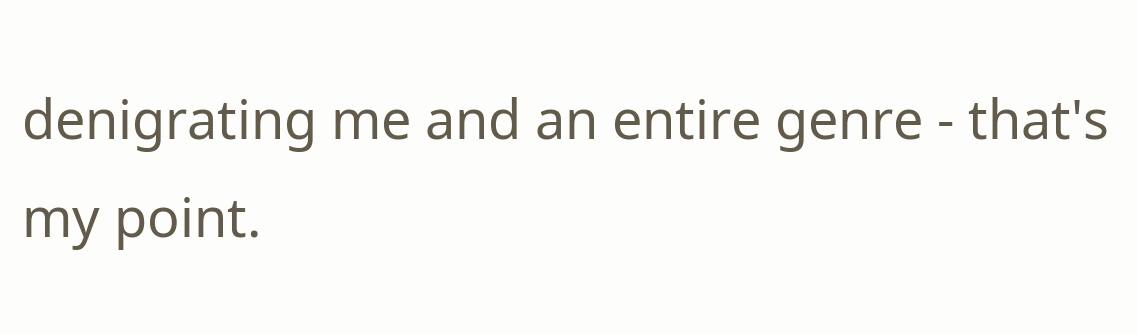denigrating me and an entire genre - that's my point.